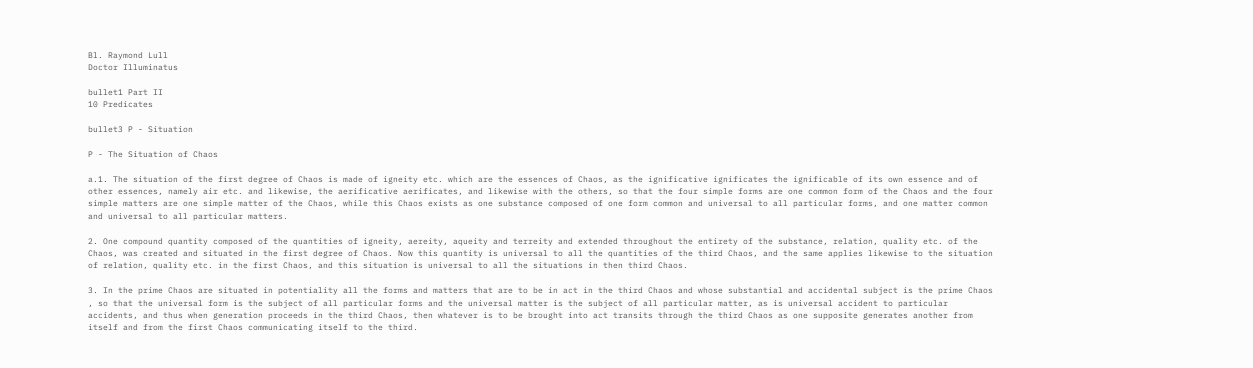Bl. Raymond Lull
Doctor Illuminatus

bullet1 Part II
10 Predicates

bullet3 P - Situation

P - The Situation of Chaos

a.1. The situation of the first degree of Chaos is made of igneity etc. which are the essences of Chaos, as the ignificative ignificates the ignificable of its own essence and of other essences, namely air etc. and likewise, the aerificative aerificates, and likewise with the others, so that the four simple forms are one common form of the Chaos and the four simple matters are one simple matter of the Chaos, while this Chaos exists as one substance composed of one form common and universal to all particular forms, and one matter common and universal to all particular matters.

2. One compound quantity composed of the quantities of igneity, aereity, aqueity and terreity and extended throughout the entirety of the substance, relation, quality etc. of the Chaos, was created and situated in the first degree of Chaos. Now this quantity is universal to all the quantities of the third Chaos, and the same applies likewise to the situation of relation, quality etc. in the first Chaos, and this situation is universal to all the situations in then third Chaos.

3. In the prime Chaos are situated in potentiality all the forms and matters that are to be in act in the third Chaos and whose substantial and accidental subject is the prime Chaos , so that the universal form is the subject of all particular forms and the universal matter is the subject of all particular matter, as is universal accident to particular accidents, and thus when generation proceeds in the third Chaos, then whatever is to be brought into act transits through the third Chaos as one supposite generates another from itself and from the first Chaos communicating itself to the third.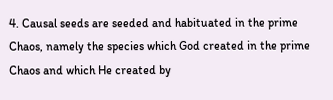4. Causal seeds are seeded and habituated in the prime Chaos, namely the species which God created in the prime Chaos and which He created by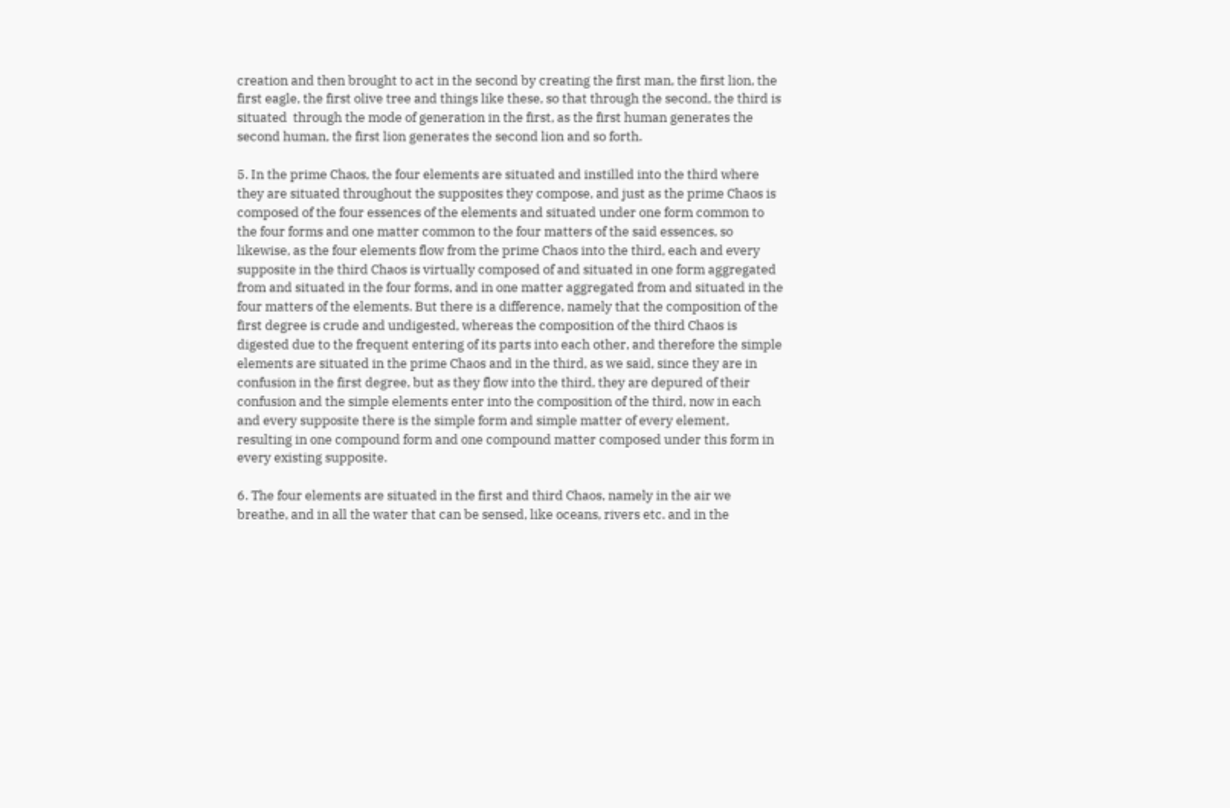creation and then brought to act in the second by creating the first man, the first lion, the first eagle, the first olive tree and things like these, so that through the second, the third is situated  through the mode of generation in the first, as the first human generates the second human, the first lion generates the second lion and so forth.

5. In the prime Chaos, the four elements are situated and instilled into the third where they are situated throughout the supposites they compose, and just as the prime Chaos is composed of the four essences of the elements and situated under one form common to the four forms and one matter common to the four matters of the said essences, so likewise, as the four elements flow from the prime Chaos into the third, each and every supposite in the third Chaos is virtually composed of and situated in one form aggregated from and situated in the four forms, and in one matter aggregated from and situated in the four matters of the elements. But there is a difference, namely that the composition of the first degree is crude and undigested, whereas the composition of the third Chaos is digested due to the frequent entering of its parts into each other, and therefore the simple elements are situated in the prime Chaos and in the third, as we said, since they are in confusion in the first degree, but as they flow into the third, they are depured of their confusion and the simple elements enter into the composition of the third, now in each and every supposite there is the simple form and simple matter of every element, resulting in one compound form and one compound matter composed under this form in every existing supposite.

6. The four elements are situated in the first and third Chaos, namely in the air we breathe, and in all the water that can be sensed, like oceans, rivers etc. and in the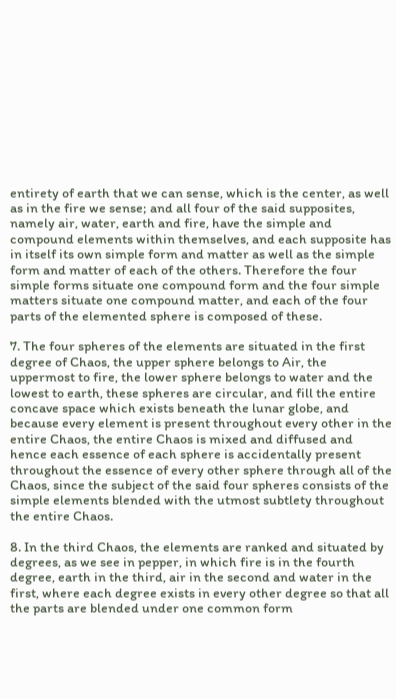entirety of earth that we can sense, which is the center, as well as in the fire we sense; and all four of the said supposites, namely air, water, earth and fire, have the simple and compound elements within themselves, and each supposite has in itself its own simple form and matter as well as the simple form and matter of each of the others. Therefore the four simple forms situate one compound form and the four simple matters situate one compound matter, and each of the four parts of the elemented sphere is composed of these.

7. The four spheres of the elements are situated in the first degree of Chaos, the upper sphere belongs to Air, the uppermost to fire, the lower sphere belongs to water and the lowest to earth, these spheres are circular, and fill the entire concave space which exists beneath the lunar globe, and because every element is present throughout every other in the entire Chaos, the entire Chaos is mixed and diffused and hence each essence of each sphere is accidentally present throughout the essence of every other sphere through all of the Chaos, since the subject of the said four spheres consists of the simple elements blended with the utmost subtlety throughout the entire Chaos.

8. In the third Chaos, the elements are ranked and situated by degrees, as we see in pepper, in which fire is in the fourth degree, earth in the third, air in the second and water in the first, where each degree exists in every other degree so that all the parts are blended under one common form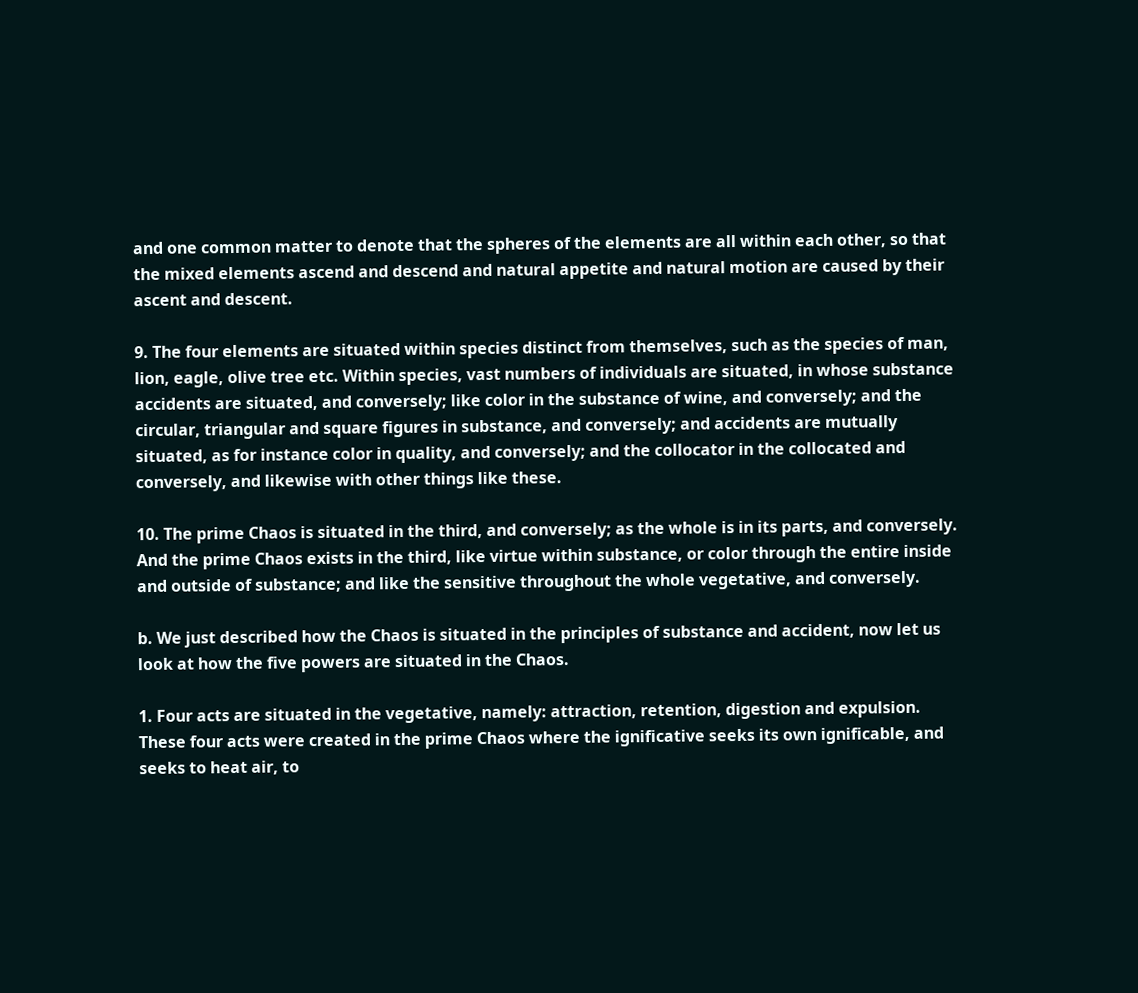and one common matter to denote that the spheres of the elements are all within each other, so that the mixed elements ascend and descend and natural appetite and natural motion are caused by their ascent and descent.

9. The four elements are situated within species distinct from themselves, such as the species of man, lion, eagle, olive tree etc. Within species, vast numbers of individuals are situated, in whose substance accidents are situated, and conversely; like color in the substance of wine, and conversely; and the circular, triangular and square figures in substance, and conversely; and accidents are mutually situated, as for instance color in quality, and conversely; and the collocator in the collocated and conversely, and likewise with other things like these.

10. The prime Chaos is situated in the third, and conversely; as the whole is in its parts, and conversely. And the prime Chaos exists in the third, like virtue within substance, or color through the entire inside and outside of substance; and like the sensitive throughout the whole vegetative, and conversely.

b. We just described how the Chaos is situated in the principles of substance and accident, now let us look at how the five powers are situated in the Chaos.

1. Four acts are situated in the vegetative, namely: attraction, retention, digestion and expulsion. These four acts were created in the prime Chaos where the ignificative seeks its own ignificable, and seeks to heat air, to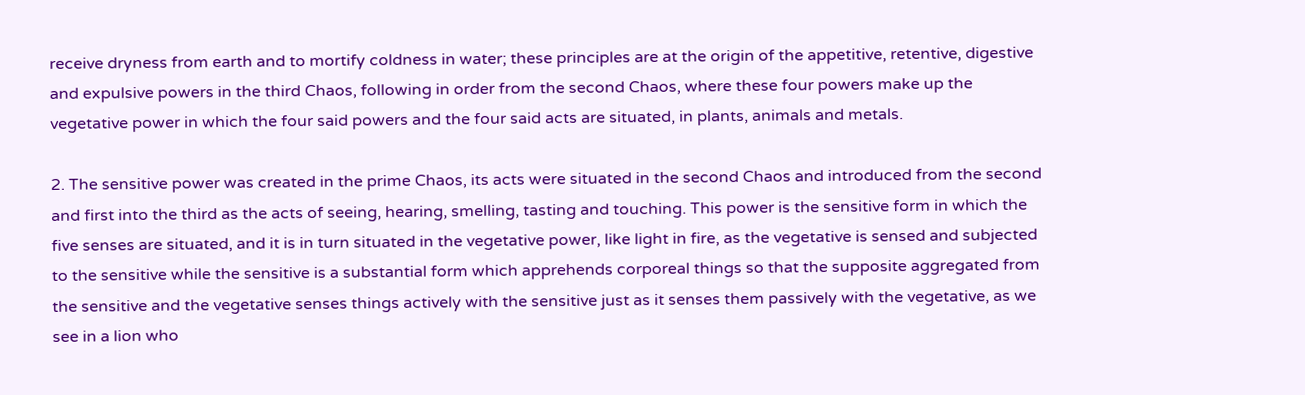receive dryness from earth and to mortify coldness in water; these principles are at the origin of the appetitive, retentive, digestive and expulsive powers in the third Chaos, following in order from the second Chaos, where these four powers make up the vegetative power in which the four said powers and the four said acts are situated, in plants, animals and metals.

2. The sensitive power was created in the prime Chaos, its acts were situated in the second Chaos and introduced from the second and first into the third as the acts of seeing, hearing, smelling, tasting and touching. This power is the sensitive form in which the five senses are situated, and it is in turn situated in the vegetative power, like light in fire, as the vegetative is sensed and subjected to the sensitive while the sensitive is a substantial form which apprehends corporeal things so that the supposite aggregated from the sensitive and the vegetative senses things actively with the sensitive just as it senses them passively with the vegetative, as we see in a lion who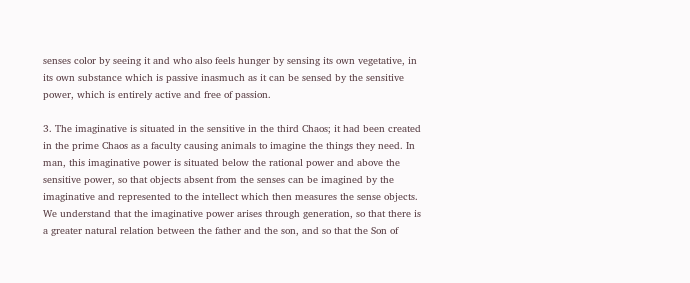senses color by seeing it and who also feels hunger by sensing its own vegetative, in its own substance which is passive inasmuch as it can be sensed by the sensitive power, which is entirely active and free of passion.

3. The imaginative is situated in the sensitive in the third Chaos; it had been created in the prime Chaos as a faculty causing animals to imagine the things they need. In man, this imaginative power is situated below the rational power and above the sensitive power, so that objects absent from the senses can be imagined by the imaginative and represented to the intellect which then measures the sense objects. We understand that the imaginative power arises through generation, so that there is a greater natural relation between the father and the son, and so that the Son of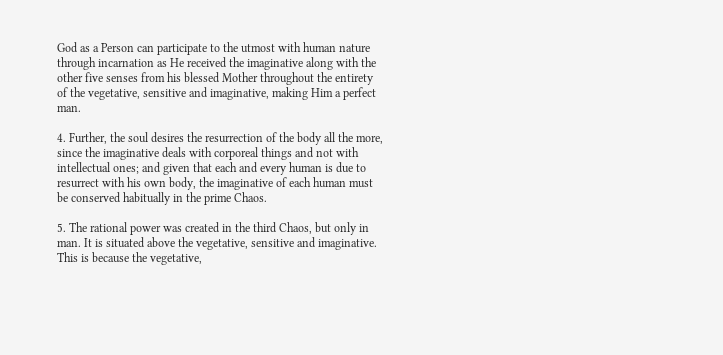God as a Person can participate to the utmost with human nature through incarnation as He received the imaginative along with the other five senses from his blessed Mother throughout the entirety of the vegetative, sensitive and imaginative, making Him a perfect man.

4. Further, the soul desires the resurrection of the body all the more, since the imaginative deals with corporeal things and not with intellectual ones; and given that each and every human is due to resurrect with his own body, the imaginative of each human must be conserved habitually in the prime Chaos.

5. The rational power was created in the third Chaos, but only in man. It is situated above the vegetative, sensitive and imaginative. This is because the vegetative,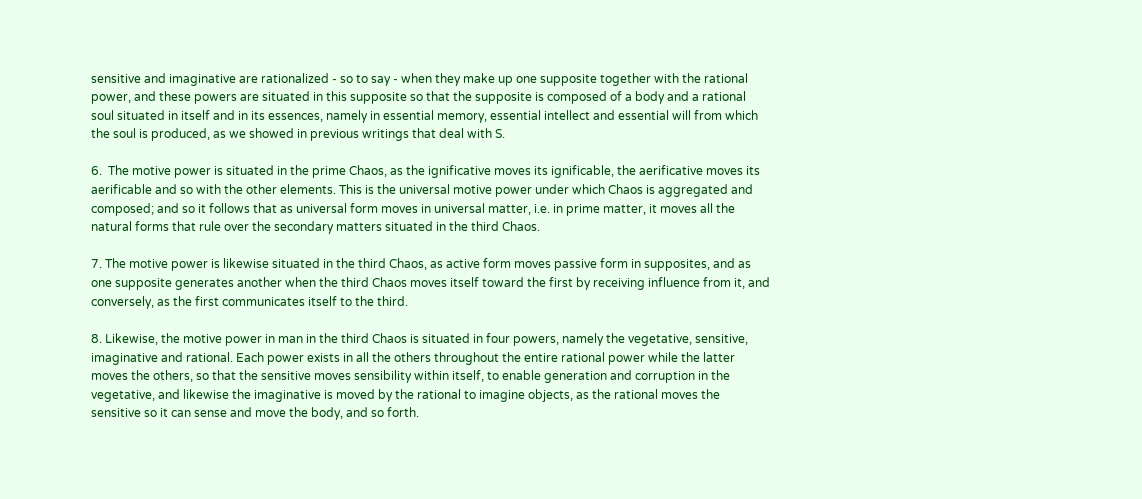sensitive and imaginative are rationalized - so to say - when they make up one supposite together with the rational power, and these powers are situated in this supposite so that the supposite is composed of a body and a rational soul situated in itself and in its essences, namely in essential memory, essential intellect and essential will from which the soul is produced, as we showed in previous writings that deal with S.

6.  The motive power is situated in the prime Chaos, as the ignificative moves its ignificable, the aerificative moves its aerificable and so with the other elements. This is the universal motive power under which Chaos is aggregated and composed; and so it follows that as universal form moves in universal matter, i.e. in prime matter, it moves all the natural forms that rule over the secondary matters situated in the third Chaos.

7. The motive power is likewise situated in the third Chaos, as active form moves passive form in supposites, and as one supposite generates another when the third Chaos moves itself toward the first by receiving influence from it, and conversely, as the first communicates itself to the third.

8. Likewise, the motive power in man in the third Chaos is situated in four powers, namely the vegetative, sensitive, imaginative and rational. Each power exists in all the others throughout the entire rational power while the latter moves the others, so that the sensitive moves sensibility within itself, to enable generation and corruption in the vegetative, and likewise the imaginative is moved by the rational to imagine objects, as the rational moves the sensitive so it can sense and move the body, and so forth.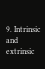9. Intrinsic and extrinsic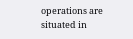operations are situated in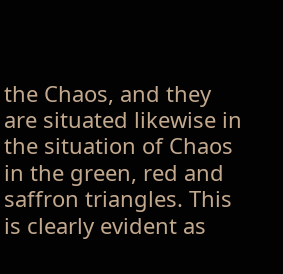the Chaos, and they are situated likewise in the situation of Chaos in the green, red and saffron triangles. This is clearly evident as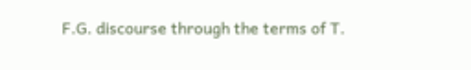F.G. discourse through the terms of T.